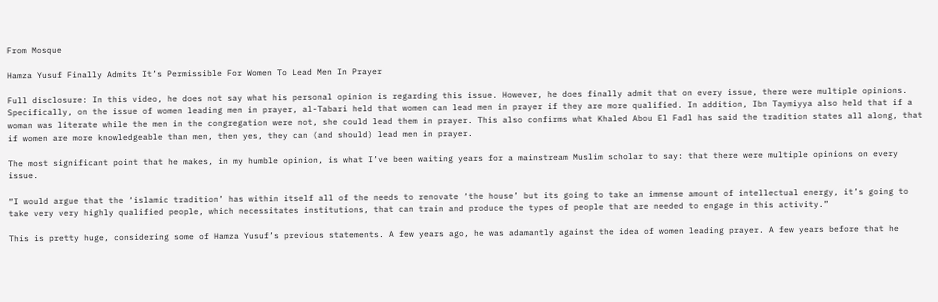From Mosque

Hamza Yusuf Finally Admits It’s Permissible For Women To Lead Men In Prayer

Full disclosure: In this video, he does not say what his personal opinion is regarding this issue. However, he does finally admit that on every issue, there were multiple opinions. Specifically, on the issue of women leading men in prayer, al-Tabari held that women can lead men in prayer if they are more qualified. In addition, Ibn Taymiyya also held that if a woman was literate while the men in the congregation were not, she could lead them in prayer. This also confirms what Khaled Abou El Fadl has said the tradition states all along, that if women are more knowledgeable than men, then yes, they can (and should) lead men in prayer.

The most significant point that he makes, in my humble opinion, is what I’ve been waiting years for a mainstream Muslim scholar to say: that there were multiple opinions on every issue.

“I would argue that the ‘islamic tradition’ has within itself all of the needs to renovate ‘the house’ but its going to take an immense amount of intellectual energy, it’s going to take very very highly qualified people, which necessitates institutions, that can train and produce the types of people that are needed to engage in this activity.”

This is pretty huge, considering some of Hamza Yusuf’s previous statements. A few years ago, he was adamantly against the idea of women leading prayer. A few years before that he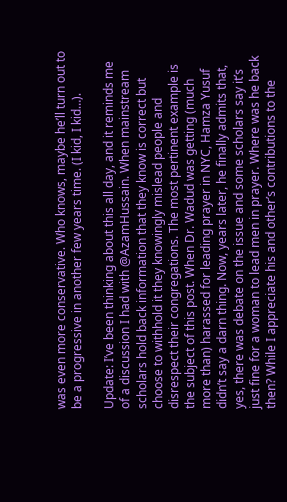was even more conservative. Who knows, maybe he’ll turn out to be a progressive in another few years time. (I kid, I kid…).

Update: I’ve been thinking about this all day, and it reminds me of a discussion I had with @AzamHussain. When mainstream scholars hold back information that they know is correct but choose to withhold it they knowingly mislead people and disrespect their congregations. The most pertinent example is the subject of this post. When Dr. Wadud was getting (much more than) harassed for leading prayer in NYC, Hamza Yusuf didn’t say a darn thing. Now, years later, he finally admits that, yes, there was debate on the issue and some scholars say it’s just fine for a woman to lead men in prayer. Where was he back then? While I appreciate his and other’s contributions to the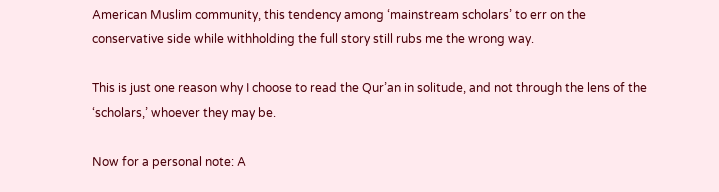American Muslim community, this tendency among ‘mainstream scholars’ to err on the conservative side while withholding the full story still rubs me the wrong way.

This is just one reason why I choose to read the Qur’an in solitude, and not through the lens of the ‘scholars,’ whoever they may be.

Now for a personal note: A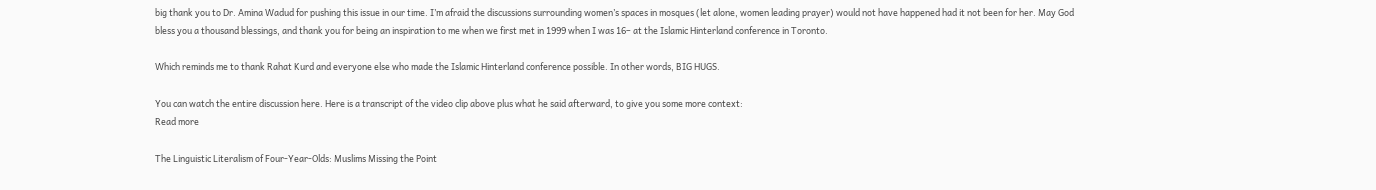big thank you to Dr. Amina Wadud for pushing this issue in our time. I’m afraid the discussions surrounding women’s spaces in mosques (let alone, women leading prayer) would not have happened had it not been for her. May God bless you a thousand blessings, and thank you for being an inspiration to me when we first met in 1999 when I was 16– at the Islamic Hinterland conference in Toronto.

Which reminds me to thank Rahat Kurd and everyone else who made the Islamic Hinterland conference possible. In other words, BIG HUGS.

You can watch the entire discussion here. Here is a transcript of the video clip above plus what he said afterward, to give you some more context:
Read more

The Linguistic Literalism of Four-Year-Olds: Muslims Missing the Point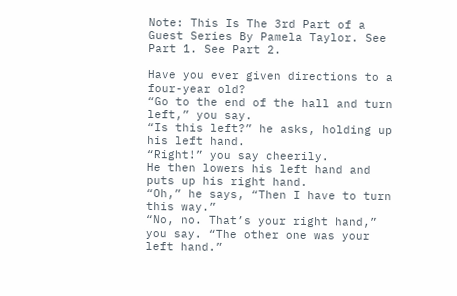Note: This Is The 3rd Part of a Guest Series By Pamela Taylor. See Part 1. See Part 2.

Have you ever given directions to a four-year old?
“Go to the end of the hall and turn left,” you say.
“Is this left?” he asks, holding up his left hand.
“Right!” you say cheerily.
He then lowers his left hand and puts up his right hand.
“Oh,” he says, “Then I have to turn this way.”
“No, no. That’s your right hand,” you say. “The other one was your left hand.”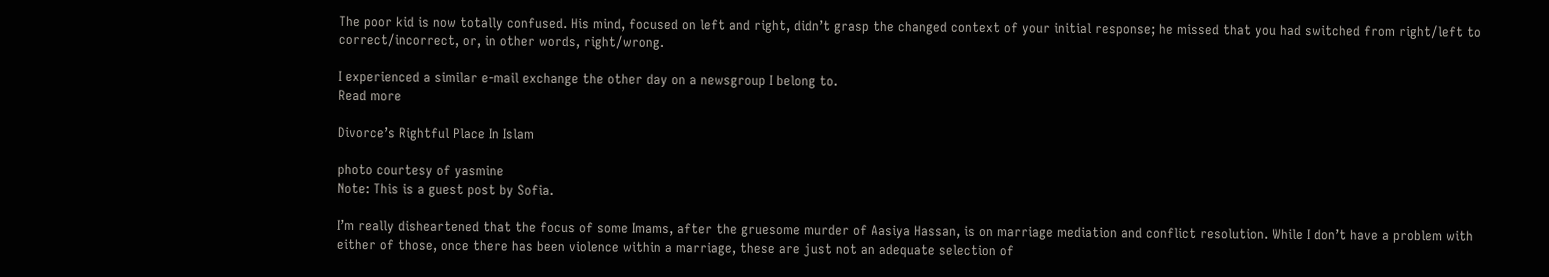The poor kid is now totally confused. His mind, focused on left and right, didn’t grasp the changed context of your initial response; he missed that you had switched from right/left to correct/incorrect, or, in other words, right/wrong.

I experienced a similar e-mail exchange the other day on a newsgroup I belong to.
Read more

Divorce’s Rightful Place In Islam

photo courtesy of yasmine
Note: This is a guest post by Sofia.

I’m really disheartened that the focus of some Imams, after the gruesome murder of Aasiya Hassan, is on marriage mediation and conflict resolution. While I don’t have a problem with either of those, once there has been violence within a marriage, these are just not an adequate selection of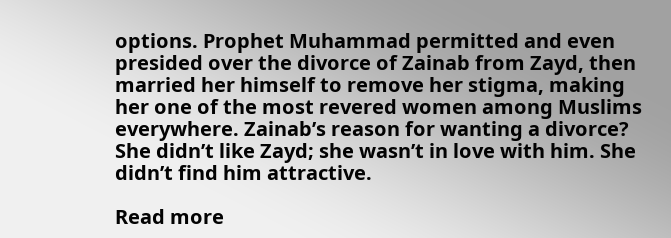options. Prophet Muhammad permitted and even presided over the divorce of Zainab from Zayd, then married her himself to remove her stigma, making her one of the most revered women among Muslims everywhere. Zainab’s reason for wanting a divorce? She didn’t like Zayd; she wasn’t in love with him. She didn’t find him attractive.

Read more